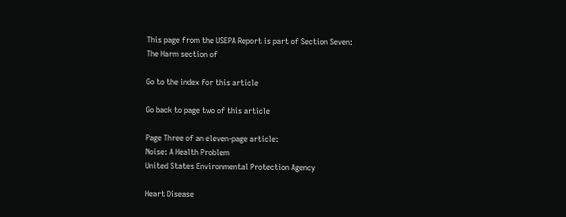This page from the USEPA Report is part of Section Seven:
The Harm section of

Go to the index for this article

Go back to page two of this article

Page Three of an eleven-page article:
Noise: A Health Problem
United States Environmental Protection Agency

Heart Disease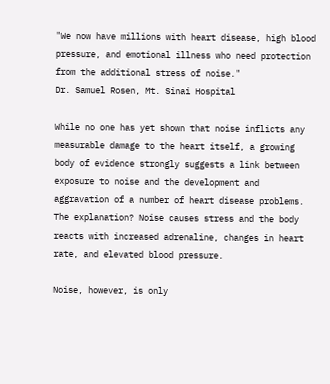"We now have millions with heart disease, high blood pressure, and emotional illness who need protection from the additional stress of noise."
Dr. Samuel Rosen, Mt. Sinai Hospital

While no one has yet shown that noise inflicts any measurable damage to the heart itself, a growing body of evidence strongly suggests a link between exposure to noise and the development and aggravation of a number of heart disease problems. The explanation? Noise causes stress and the body reacts with increased adrenaline, changes in heart rate, and elevated blood pressure.

Noise, however, is only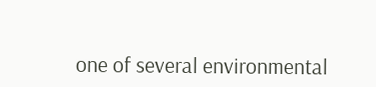one of several environmental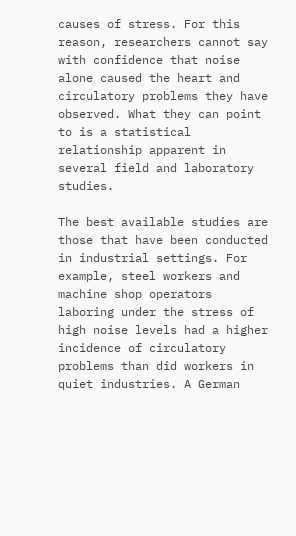causes of stress. For this reason, researchers cannot say with confidence that noise alone caused the heart and circulatory problems they have observed. What they can point to is a statistical relationship apparent in several field and laboratory studies.

The best available studies are those that have been conducted in industrial settings. For example, steel workers and machine shop operators laboring under the stress of high noise levels had a higher incidence of circulatory problems than did workers in quiet industries. A German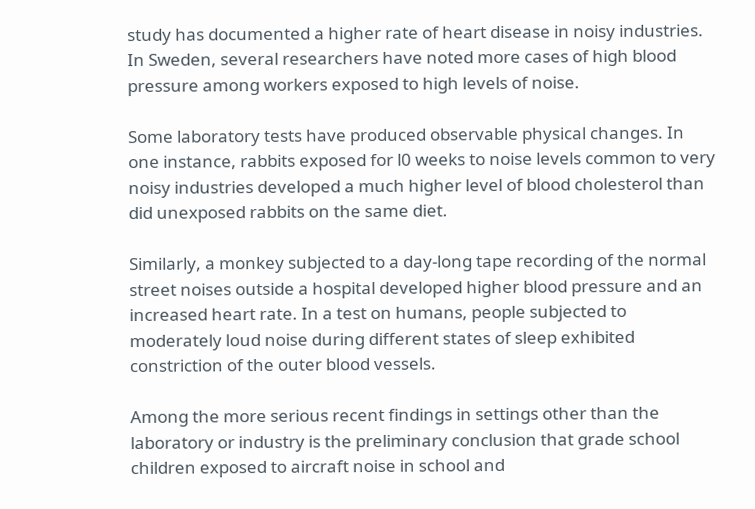study has documented a higher rate of heart disease in noisy industries. In Sweden, several researchers have noted more cases of high blood pressure among workers exposed to high levels of noise.

Some laboratory tests have produced observable physical changes. In one instance, rabbits exposed for l0 weeks to noise levels common to very noisy industries developed a much higher level of blood cholesterol than did unexposed rabbits on the same diet.

Similarly, a monkey subjected to a day-long tape recording of the normal street noises outside a hospital developed higher blood pressure and an increased heart rate. In a test on humans, people subjected to moderately loud noise during different states of sleep exhibited constriction of the outer blood vessels.

Among the more serious recent findings in settings other than the laboratory or industry is the preliminary conclusion that grade school children exposed to aircraft noise in school and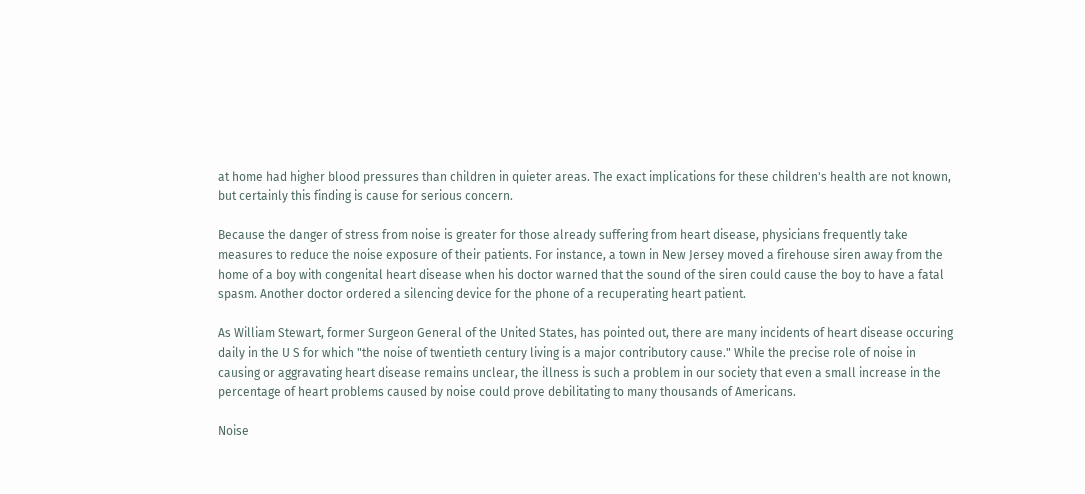at home had higher blood pressures than children in quieter areas. The exact implications for these children's health are not known, but certainly this finding is cause for serious concern.

Because the danger of stress from noise is greater for those already suffering from heart disease, physicians frequently take measures to reduce the noise exposure of their patients. For instance, a town in New Jersey moved a firehouse siren away from the home of a boy with congenital heart disease when his doctor warned that the sound of the siren could cause the boy to have a fatal spasm. Another doctor ordered a silencing device for the phone of a recuperating heart patient.

As William Stewart, former Surgeon General of the United States, has pointed out, there are many incidents of heart disease occuring daily in the U S for which "the noise of twentieth century living is a major contributory cause." While the precise role of noise in causing or aggravating heart disease remains unclear, the illness is such a problem in our society that even a small increase in the percentage of heart problems caused by noise could prove debilitating to many thousands of Americans.

Noise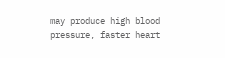may produce high blood pressure, faster heart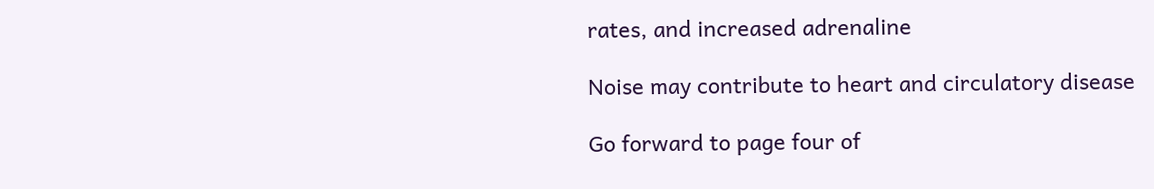rates, and increased adrenaline

Noise may contribute to heart and circulatory disease

Go forward to page four of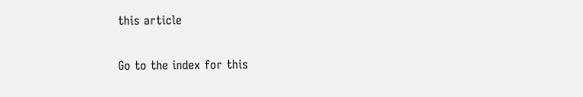this article

Go to the index for this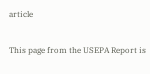article

This page from the USEPA Report is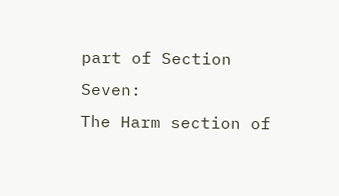part of Section Seven:
The Harm section of